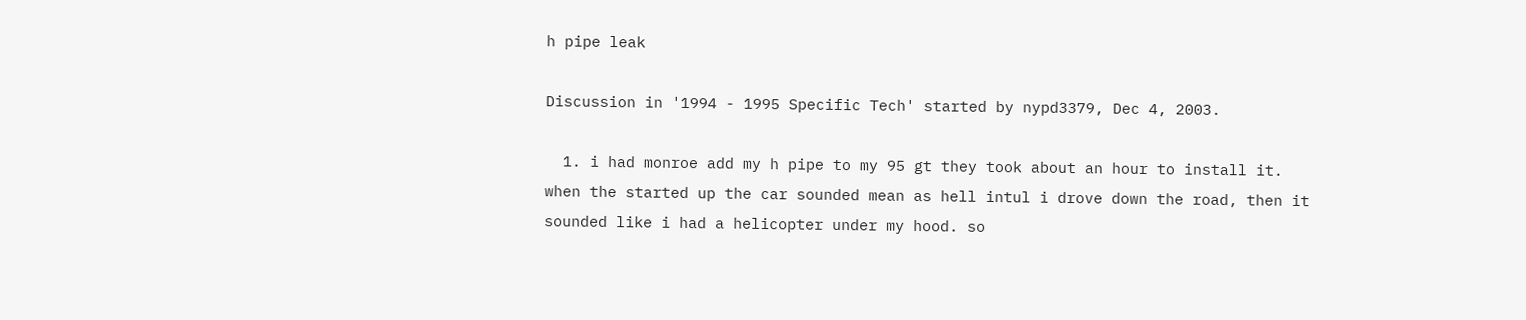h pipe leak

Discussion in '1994 - 1995 Specific Tech' started by nypd3379, Dec 4, 2003.

  1. i had monroe add my h pipe to my 95 gt they took about an hour to install it. when the started up the car sounded mean as hell intul i drove down the road, then it sounded like i had a helicopter under my hood. so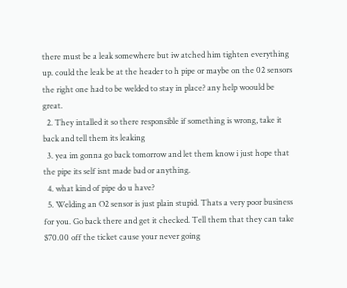there must be a leak somewhere but iw atched him tighten everything up. could the leak be at the header to h pipe or maybe on the 02 sensors the right one had to be welded to stay in place? any help woould be great.
  2. They intalled it so there responsible if something is wrong, take it back and tell them its leaking
  3. yea im gonna go back tomorrow and let them know i just hope that the pipe its self isnt made bad or anything.
  4. what kind of pipe do u have?
  5. Welding an O2 sensor is just plain stupid. Thats a very poor business for you. Go back there and get it checked. Tell them that they can take $70.00 off the ticket cause your never going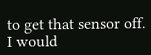to get that sensor off. I would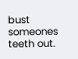bust someones teeth out.